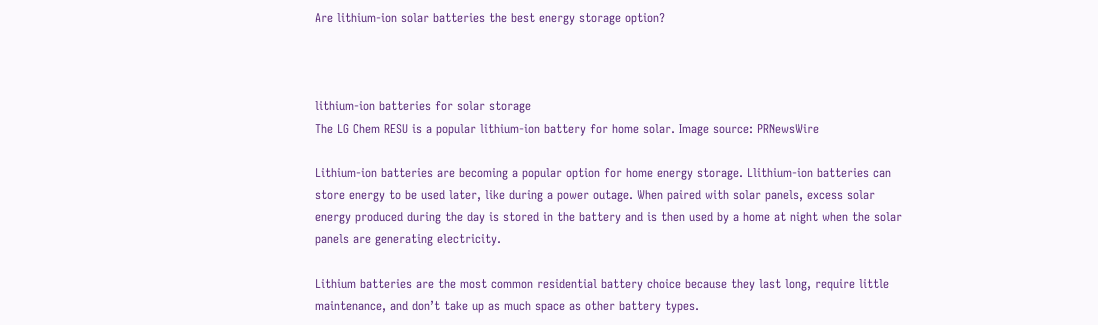Are lithium-ion solar batteries the best energy storage option?



lithium-ion batteries for solar storage
The LG Chem RESU is a popular lithium-ion battery for home solar. Image source: PRNewsWire

Lithium-ion batteries are becoming a popular option for home energy storage. Llithium-ion batteries can store energy to be used later, like during a power outage. When paired with solar panels, excess solar energy produced during the day is stored in the battery and is then used by a home at night when the solar panels are generating electricity.

Lithium batteries are the most common residential battery choice because they last long, require little maintenance, and don’t take up as much space as other battery types.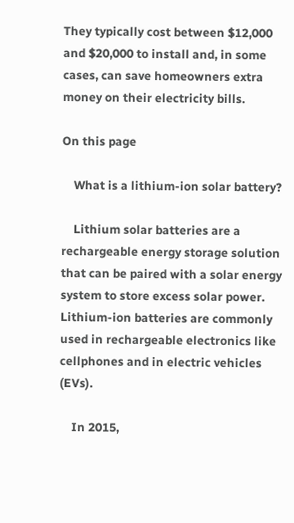They typically cost between $12,000 and $20,000 to install and, in some cases, can save homeowners extra money on their electricity bills.

On this page

    What is a lithium-ion solar battery?

    Lithium solar batteries are a rechargeable energy storage solution that can be paired with a solar energy system to store excess solar power. Lithium-ion batteries are commonly used in rechargeable electronics like cellphones and in electric vehicles (EVs).

    In 2015,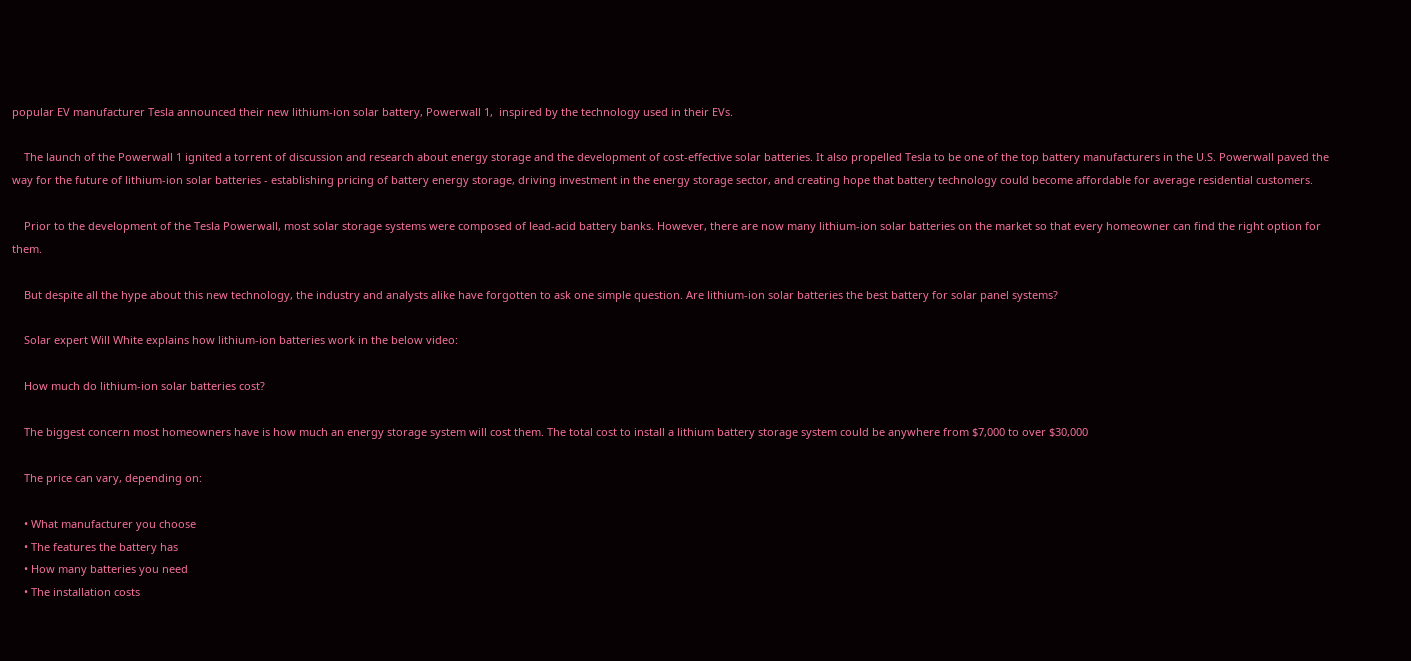popular EV manufacturer Tesla announced their new lithium-ion solar battery, Powerwall 1,  inspired by the technology used in their EVs.

    The launch of the Powerwall 1 ignited a torrent of discussion and research about energy storage and the development of cost-effective solar batteries. It also propelled Tesla to be one of the top battery manufacturers in the U.S. Powerwall paved the way for the future of lithium-ion solar batteries - establishing pricing of battery energy storage, driving investment in the energy storage sector, and creating hope that battery technology could become affordable for average residential customers.

    Prior to the development of the Tesla Powerwall, most solar storage systems were composed of lead-acid battery banks. However, there are now many lithium-ion solar batteries on the market so that every homeowner can find the right option for them.

    But despite all the hype about this new technology, the industry and analysts alike have forgotten to ask one simple question. Are lithium-ion solar batteries the best battery for solar panel systems?

    Solar expert Will White explains how lithium-ion batteries work in the below video:

    How much do lithium-ion solar batteries cost?

    The biggest concern most homeowners have is how much an energy storage system will cost them. The total cost to install a lithium battery storage system could be anywhere from $7,000 to over $30,000

    The price can vary, depending on:

    • What manufacturer you choose
    • The features the battery has
    • How many batteries you need
    • The installation costs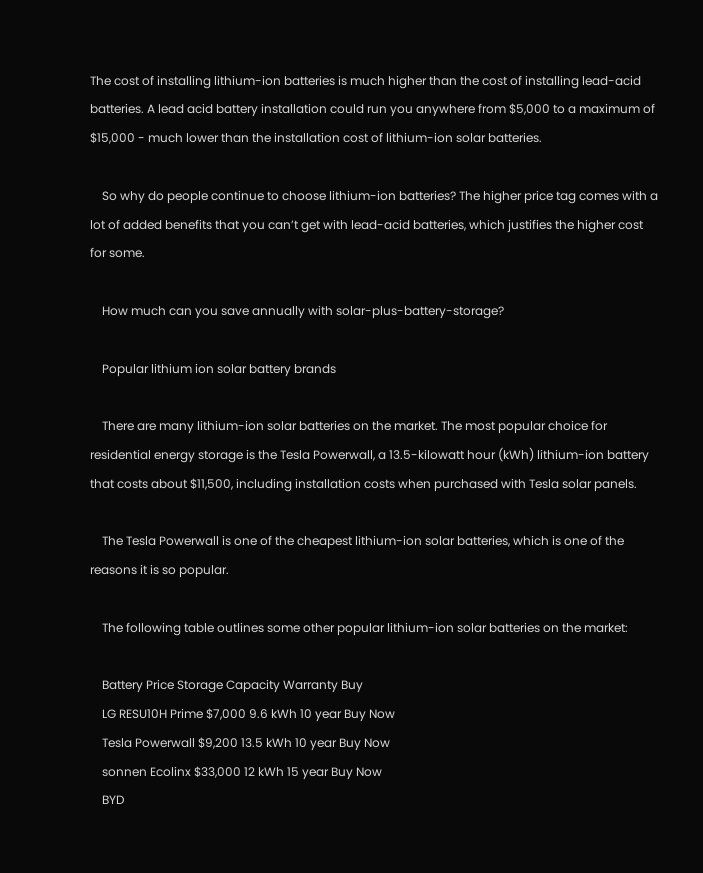The cost of installing lithium-ion batteries is much higher than the cost of installing lead-acid batteries. A lead acid battery installation could run you anywhere from $5,000 to a maximum of $15,000 - much lower than the installation cost of lithium-ion solar batteries.

    So why do people continue to choose lithium-ion batteries? The higher price tag comes with a lot of added benefits that you can’t get with lead-acid batteries, which justifies the higher cost for some.

    How much can you save annually with solar-plus-battery-storage?

    Popular lithium ion solar battery brands

    There are many lithium-ion solar batteries on the market. The most popular choice for residential energy storage is the Tesla Powerwall, a 13.5-kilowatt hour (kWh) lithium-ion battery that costs about $11,500, including installation costs when purchased with Tesla solar panels.

    The Tesla Powerwall is one of the cheapest lithium-ion solar batteries, which is one of the reasons it is so popular.

    The following table outlines some other popular lithium-ion solar batteries on the market:

    Battery Price Storage Capacity Warranty Buy
    LG RESU10H Prime $7,000 9.6 kWh 10 year Buy Now
    Tesla Powerwall $9,200 13.5 kWh 10 year Buy Now
    sonnen Ecolinx $33,000 12 kWh 15 year Buy Now
    BYD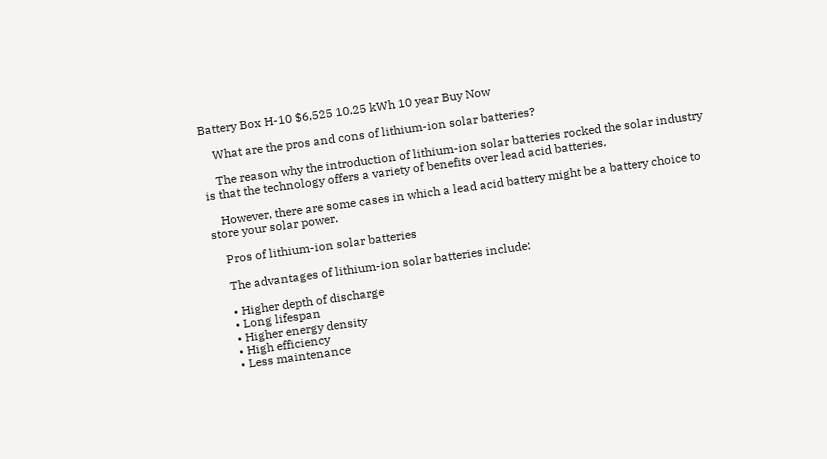Battery Box H-10 $6,525 10.25 kWh 10 year Buy Now

    What are the pros and cons of lithium-ion solar batteries?

    The reason why the introduction of lithium-ion solar batteries rocked the solar industry is that the technology offers a variety of benefits over lead acid batteries.

    However, there are some cases in which a lead acid battery might be a battery choice to store your solar power.

    Pros of lithium-ion solar batteries

    The advantages of lithium-ion solar batteries include:

    • Higher depth of discharge
    • Long lifespan
    • Higher energy density
    • High efficiency
    • Less maintenance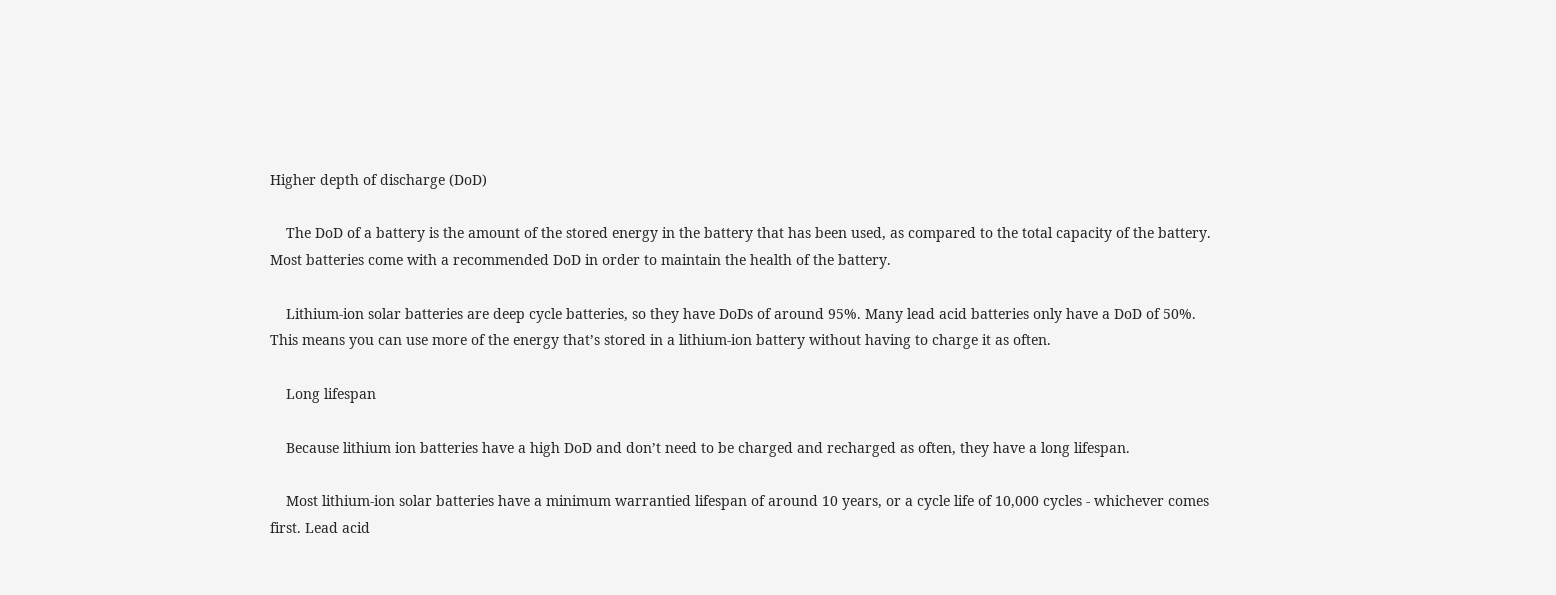Higher depth of discharge (DoD)

    The DoD of a battery is the amount of the stored energy in the battery that has been used, as compared to the total capacity of the battery. Most batteries come with a recommended DoD in order to maintain the health of the battery.

    Lithium-ion solar batteries are deep cycle batteries, so they have DoDs of around 95%. Many lead acid batteries only have a DoD of 50%. This means you can use more of the energy that’s stored in a lithium-ion battery without having to charge it as often.

    Long lifespan

    Because lithium ion batteries have a high DoD and don’t need to be charged and recharged as often, they have a long lifespan.

    Most lithium-ion solar batteries have a minimum warrantied lifespan of around 10 years, or a cycle life of 10,000 cycles - whichever comes first. Lead acid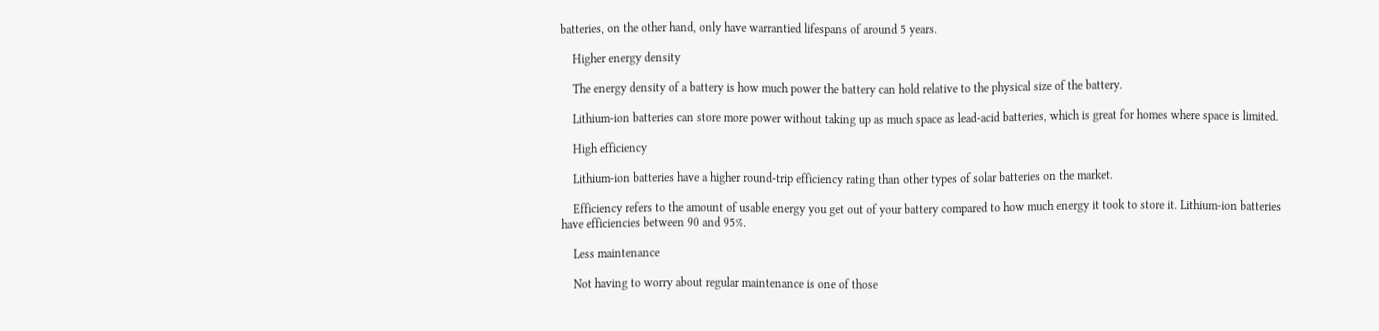batteries, on the other hand, only have warrantied lifespans of around 5 years.

    Higher energy density

    The energy density of a battery is how much power the battery can hold relative to the physical size of the battery.

    Lithium-ion batteries can store more power without taking up as much space as lead-acid batteries, which is great for homes where space is limited.

    High efficiency

    Lithium-ion batteries have a higher round-trip efficiency rating than other types of solar batteries on the market.

    Efficiency refers to the amount of usable energy you get out of your battery compared to how much energy it took to store it. Lithium-ion batteries have efficiencies between 90 and 95%.

    Less maintenance

    Not having to worry about regular maintenance is one of those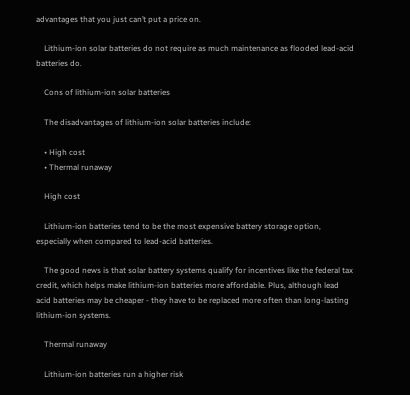advantages that you just can’t put a price on.

    Lithium-ion solar batteries do not require as much maintenance as flooded lead-acid batteries do.

    Cons of lithium-ion solar batteries

    The disadvantages of lithium-ion solar batteries include:

    • High cost
    • Thermal runaway

    High cost

    Lithium-ion batteries tend to be the most expensive battery storage option, especially when compared to lead-acid batteries.

    The good news is that solar battery systems qualify for incentives like the federal tax credit, which helps make lithium-ion batteries more affordable. Plus, although lead acid batteries may be cheaper - they have to be replaced more often than long-lasting lithium-ion systems.

    Thermal runaway

    Lithium-ion batteries run a higher risk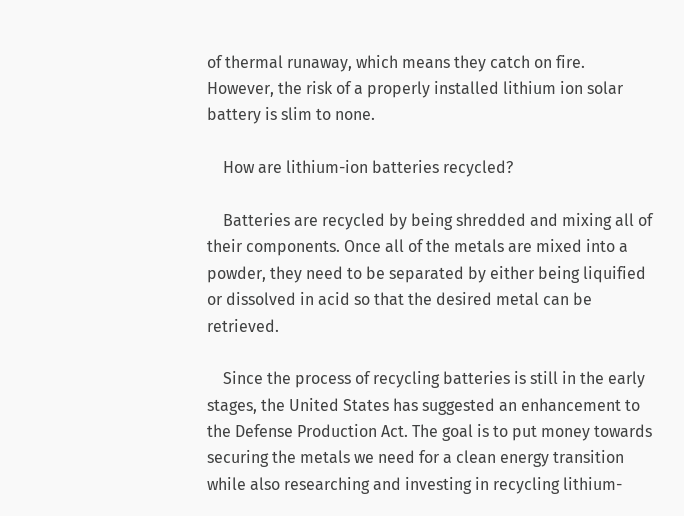of thermal runaway, which means they catch on fire. However, the risk of a properly installed lithium ion solar battery is slim to none.

    How are lithium-ion batteries recycled?

    Batteries are recycled by being shredded and mixing all of their components. Once all of the metals are mixed into a powder, they need to be separated by either being liquified or dissolved in acid so that the desired metal can be retrieved.

    Since the process of recycling batteries is still in the early stages, the United States has suggested an enhancement to the Defense Production Act. The goal is to put money towards securing the metals we need for a clean energy transition while also researching and investing in recycling lithium-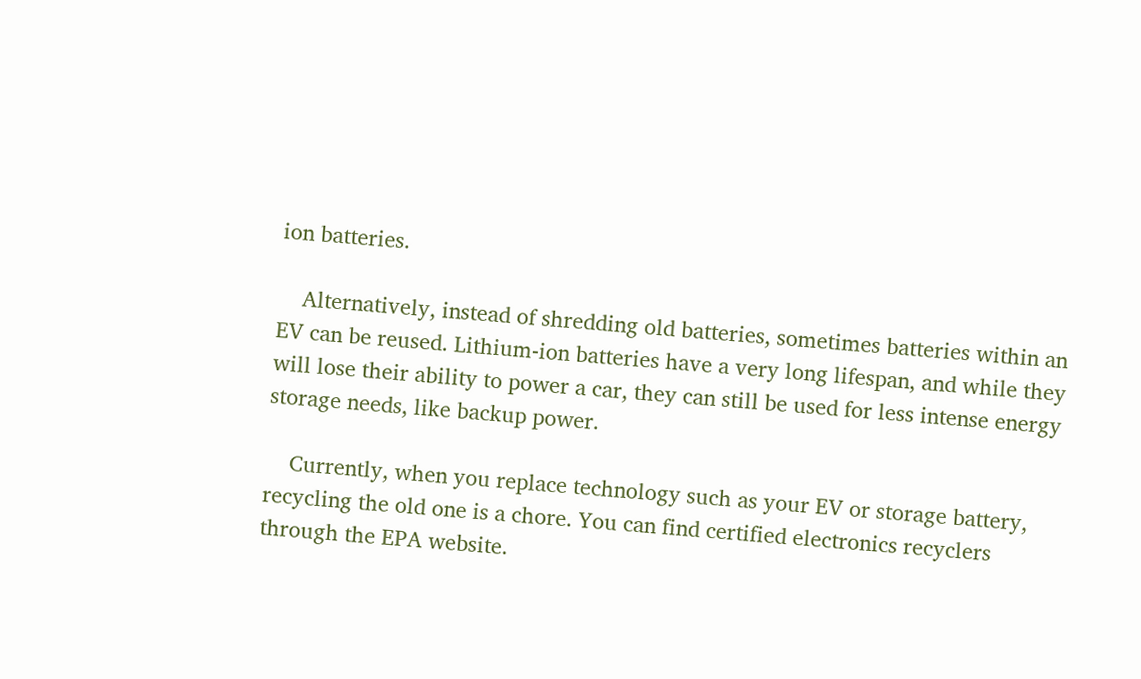ion batteries.

    Alternatively, instead of shredding old batteries, sometimes batteries within an EV can be reused. Lithium-ion batteries have a very long lifespan, and while they will lose their ability to power a car, they can still be used for less intense energy storage needs, like backup power.

    Currently, when you replace technology such as your EV or storage battery, recycling the old one is a chore. You can find certified electronics recyclers through the EPA website.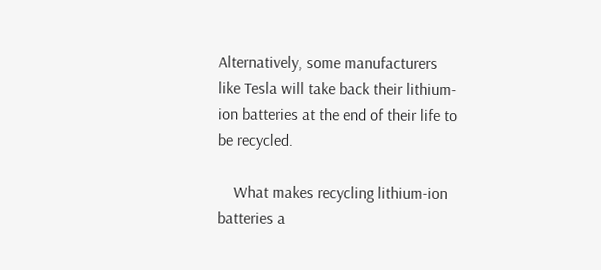Alternatively, some manufacturers like Tesla will take back their lithium-ion batteries at the end of their life to be recycled.

    What makes recycling lithium-ion batteries a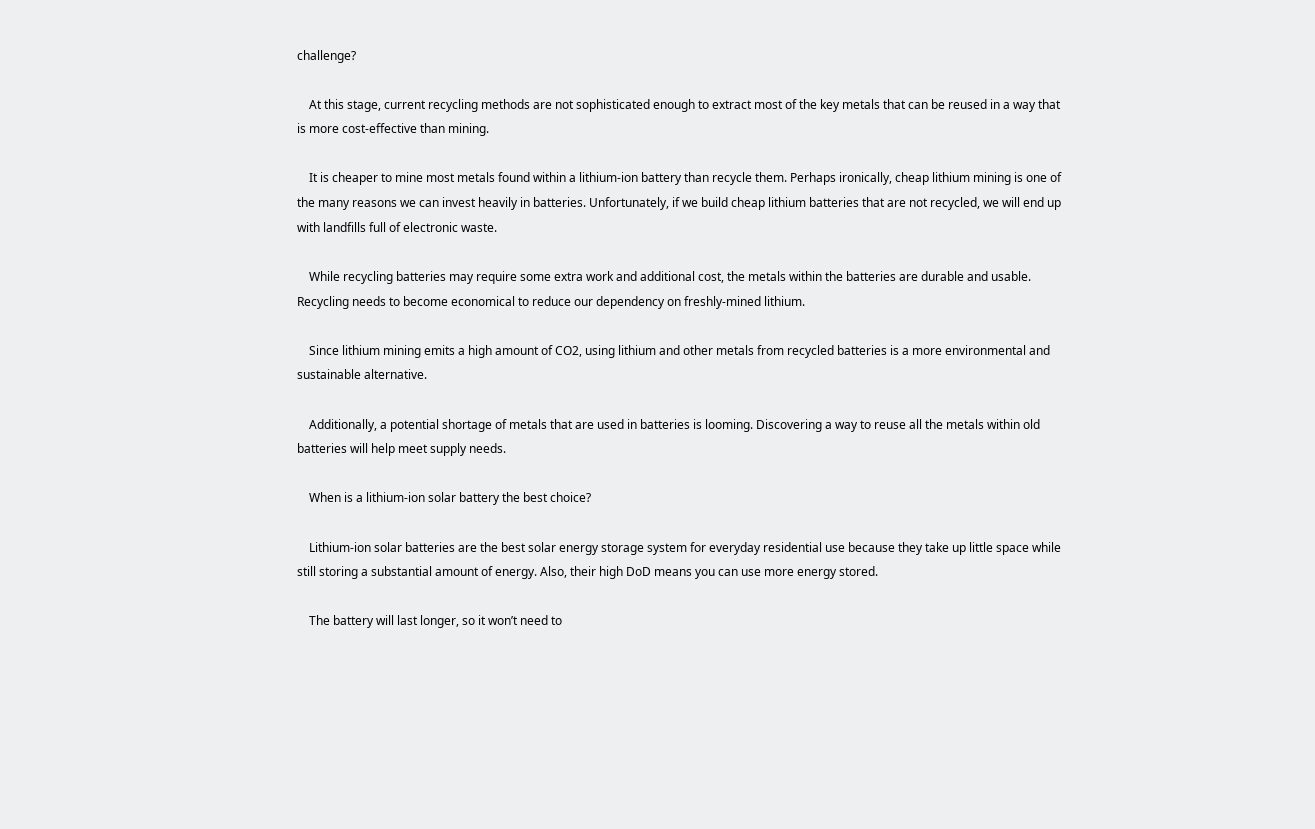challenge?

    At this stage, current recycling methods are not sophisticated enough to extract most of the key metals that can be reused in a way that is more cost-effective than mining.

    It is cheaper to mine most metals found within a lithium-ion battery than recycle them. Perhaps ironically, cheap lithium mining is one of the many reasons we can invest heavily in batteries. Unfortunately, if we build cheap lithium batteries that are not recycled, we will end up with landfills full of electronic waste.

    While recycling batteries may require some extra work and additional cost, the metals within the batteries are durable and usable. Recycling needs to become economical to reduce our dependency on freshly-mined lithium.

    Since lithium mining emits a high amount of CO2, using lithium and other metals from recycled batteries is a more environmental and sustainable alternative.

    Additionally, a potential shortage of metals that are used in batteries is looming. Discovering a way to reuse all the metals within old batteries will help meet supply needs.

    When is a lithium-ion solar battery the best choice?

    Lithium-ion solar batteries are the best solar energy storage system for everyday residential use because they take up little space while still storing a substantial amount of energy. Also, their high DoD means you can use more energy stored.

    The battery will last longer, so it won’t need to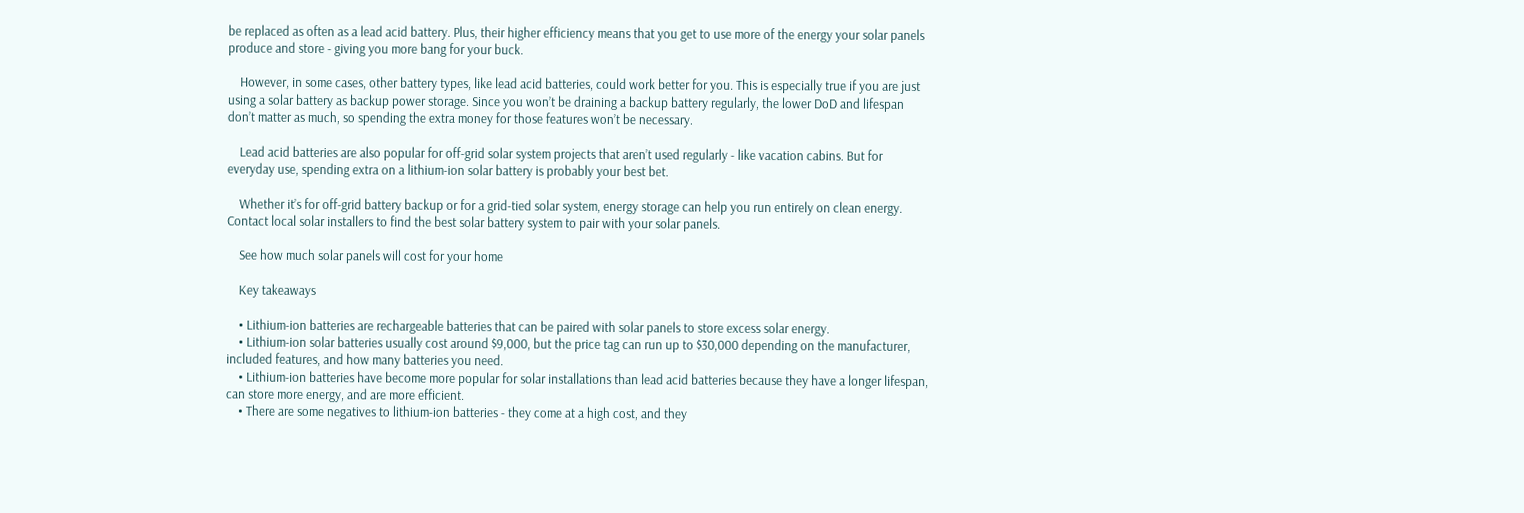be replaced as often as a lead acid battery. Plus, their higher efficiency means that you get to use more of the energy your solar panels produce and store - giving you more bang for your buck.

    However, in some cases, other battery types, like lead acid batteries, could work better for you. This is especially true if you are just using a solar battery as backup power storage. Since you won’t be draining a backup battery regularly, the lower DoD and lifespan don’t matter as much, so spending the extra money for those features won’t be necessary.

    Lead acid batteries are also popular for off-grid solar system projects that aren’t used regularly - like vacation cabins. But for everyday use, spending extra on a lithium-ion solar battery is probably your best bet.

    Whether it’s for off-grid battery backup or for a grid-tied solar system, energy storage can help you run entirely on clean energy. Contact local solar installers to find the best solar battery system to pair with your solar panels.

    See how much solar panels will cost for your home

    Key takeaways

    • Lithium-ion batteries are rechargeable batteries that can be paired with solar panels to store excess solar energy.
    • Lithium-ion solar batteries usually cost around $9,000, but the price tag can run up to $30,000 depending on the manufacturer, included features, and how many batteries you need.
    • Lithium-ion batteries have become more popular for solar installations than lead acid batteries because they have a longer lifespan, can store more energy, and are more efficient.
    • There are some negatives to lithium-ion batteries - they come at a high cost, and they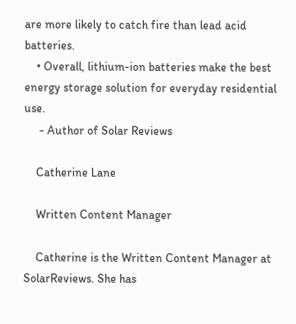are more likely to catch fire than lead acid batteries.
    • Overall, lithium-ion batteries make the best energy storage solution for everyday residential use.
     - Author of Solar Reviews

    Catherine Lane

    Written Content Manager

    Catherine is the Written Content Manager at SolarReviews. She has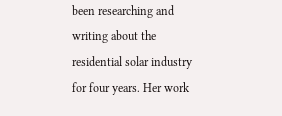been researching and writing about the residential solar industry for four years. Her work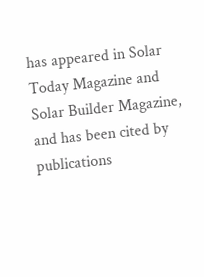has appeared in Solar Today Magazine and Solar Builder Magazine, and has been cited by publications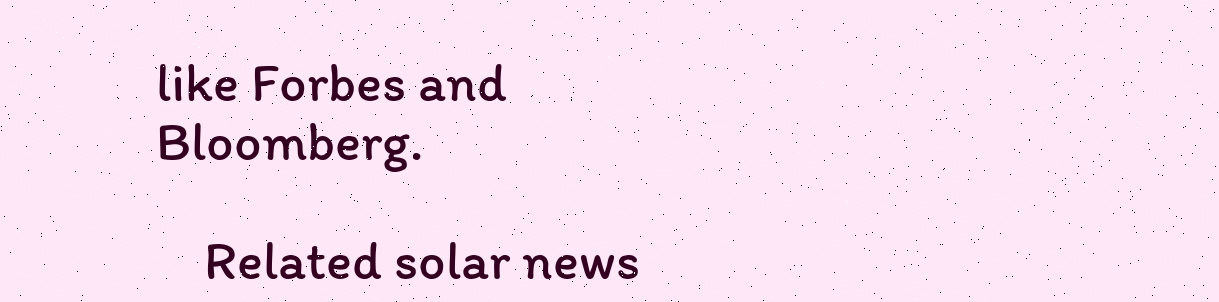like Forbes and Bloomberg.

    Related solar news